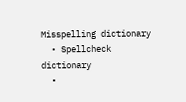Misspelling dictionary
  • Spellcheck dictionary
  •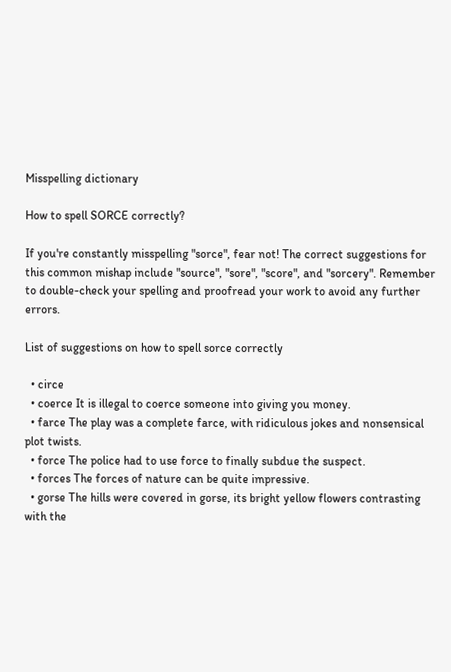Misspelling dictionary

How to spell SORCE correctly?

If you're constantly misspelling "sorce", fear not! The correct suggestions for this common mishap include "source", "sore", "score", and "sorcery". Remember to double-check your spelling and proofread your work to avoid any further errors.

List of suggestions on how to spell sorce correctly

  • circe
  • coerce It is illegal to coerce someone into giving you money.
  • farce The play was a complete farce, with ridiculous jokes and nonsensical plot twists.
  • force The police had to use force to finally subdue the suspect.
  • forces The forces of nature can be quite impressive.
  • gorse The hills were covered in gorse, its bright yellow flowers contrasting with the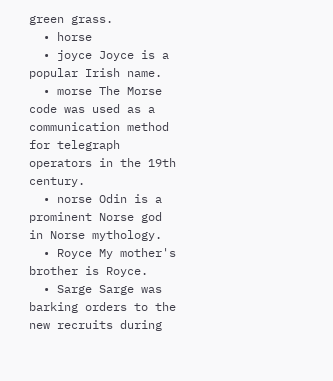green grass.
  • horse
  • joyce Joyce is a popular Irish name.
  • morse The Morse code was used as a communication method for telegraph operators in the 19th century.
  • norse Odin is a prominent Norse god in Norse mythology.
  • Royce My mother's brother is Royce.
  • Sarge Sarge was barking orders to the new recruits during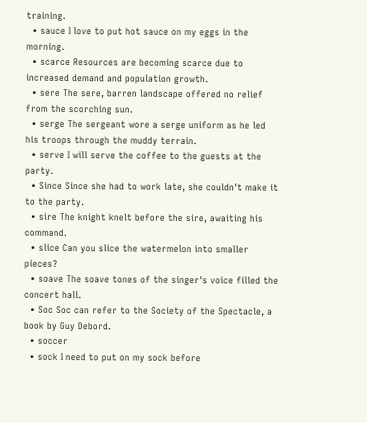training.
  • sauce I love to put hot sauce on my eggs in the morning.
  • scarce Resources are becoming scarce due to increased demand and population growth.
  • sere The sere, barren landscape offered no relief from the scorching sun.
  • serge The sergeant wore a serge uniform as he led his troops through the muddy terrain.
  • serve I will serve the coffee to the guests at the party.
  • Since Since she had to work late, she couldn't make it to the party.
  • sire The knight knelt before the sire, awaiting his command.
  • slice Can you slice the watermelon into smaller pieces?
  • soave The soave tones of the singer's voice filled the concert hall.
  • Soc Soc can refer to the Society of the Spectacle, a book by Guy Debord.
  • soccer
  • sock I need to put on my sock before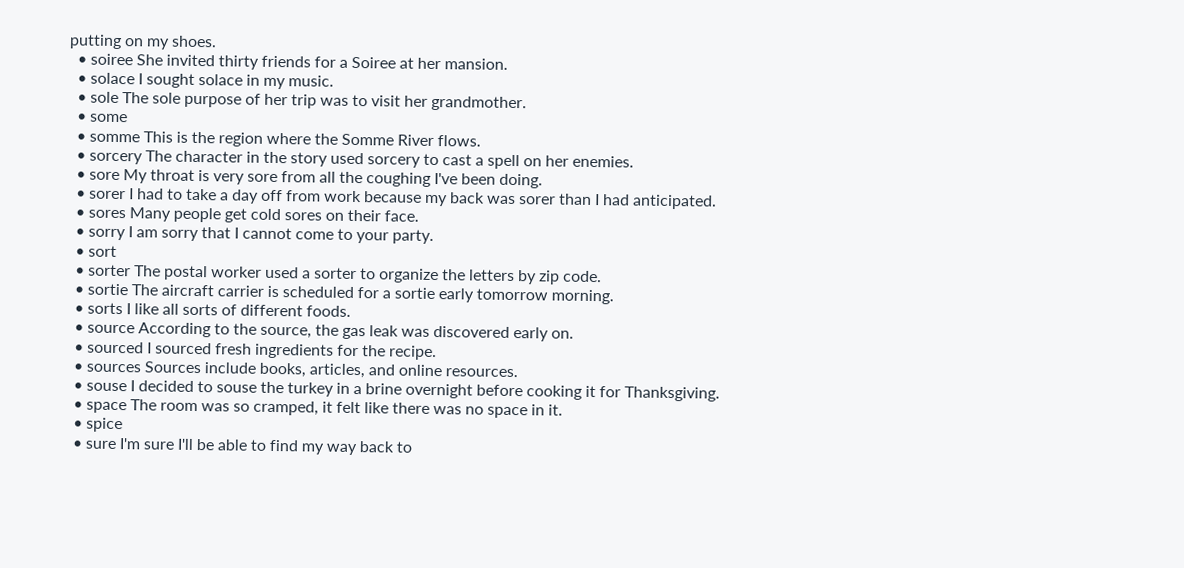putting on my shoes.
  • soiree She invited thirty friends for a Soiree at her mansion.
  • solace I sought solace in my music.
  • sole The sole purpose of her trip was to visit her grandmother.
  • some
  • somme This is the region where the Somme River flows.
  • sorcery The character in the story used sorcery to cast a spell on her enemies.
  • sore My throat is very sore from all the coughing I've been doing.
  • sorer I had to take a day off from work because my back was sorer than I had anticipated.
  • sores Many people get cold sores on their face.
  • sorry I am sorry that I cannot come to your party.
  • sort
  • sorter The postal worker used a sorter to organize the letters by zip code.
  • sortie The aircraft carrier is scheduled for a sortie early tomorrow morning.
  • sorts I like all sorts of different foods.
  • source According to the source, the gas leak was discovered early on.
  • sourced I sourced fresh ingredients for the recipe.
  • sources Sources include books, articles, and online resources.
  • souse I decided to souse the turkey in a brine overnight before cooking it for Thanksgiving.
  • space The room was so cramped, it felt like there was no space in it.
  • spice
  • sure I'm sure I'll be able to find my way back to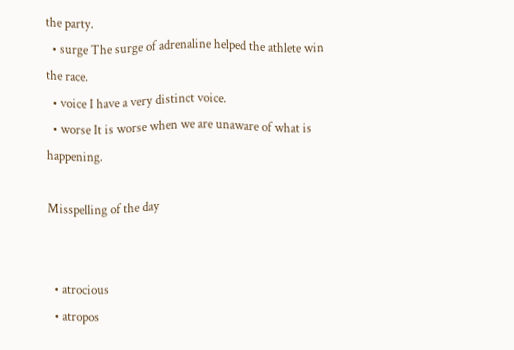the party.
  • surge The surge of adrenaline helped the athlete win the race.
  • voice I have a very distinct voice.
  • worse It is worse when we are unaware of what is happening.

Misspelling of the day


  • atrocious
  • atropos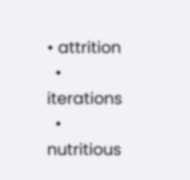• attrition
  • iterations
  • nutritious